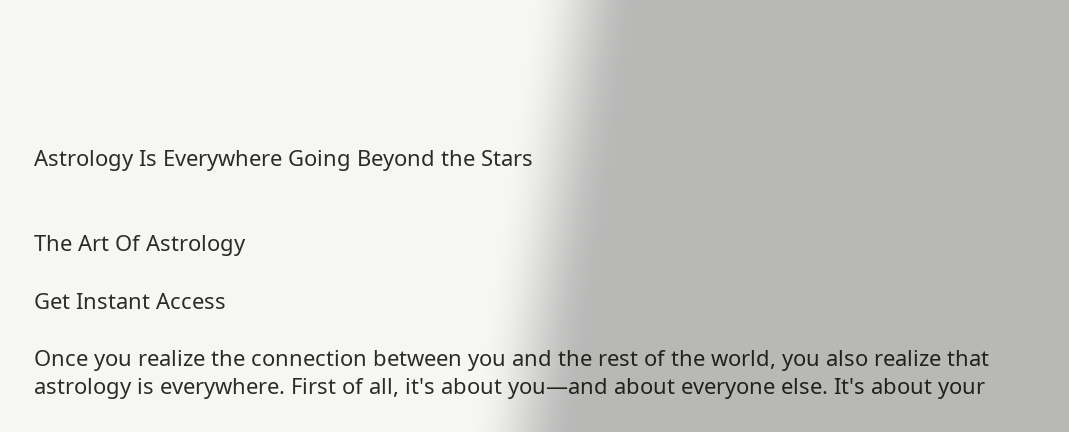Astrology Is Everywhere Going Beyond the Stars


The Art Of Astrology

Get Instant Access

Once you realize the connection between you and the rest of the world, you also realize that astrology is everywhere. First of all, it's about you—and about everyone else. It's about your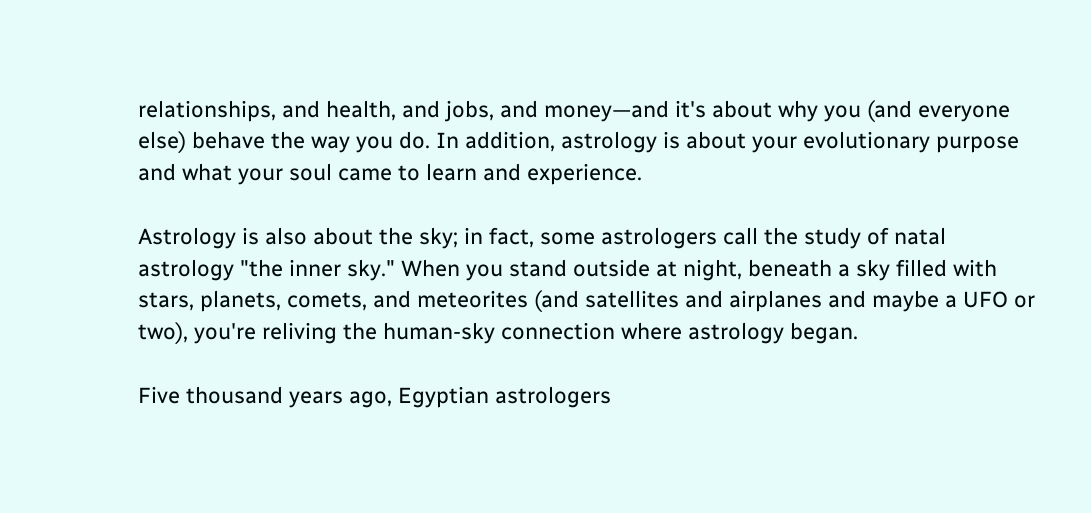relationships, and health, and jobs, and money—and it's about why you (and everyone else) behave the way you do. In addition, astrology is about your evolutionary purpose and what your soul came to learn and experience.

Astrology is also about the sky; in fact, some astrologers call the study of natal astrology "the inner sky." When you stand outside at night, beneath a sky filled with stars, planets, comets, and meteorites (and satellites and airplanes and maybe a UFO or two), you're reliving the human-sky connection where astrology began.

Five thousand years ago, Egyptian astrologers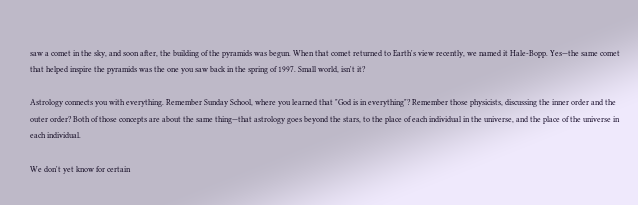saw a comet in the sky, and soon after, the building of the pyramids was begun. When that comet returned to Earth's view recently, we named it Hale-Bopp. Yes—the same comet that helped inspire the pyramids was the one you saw back in the spring of 1997. Small world, isn't it?

Astrology connects you with everything. Remember Sunday School, where you learned that "God is in everything"? Remember those physicists, discussing the inner order and the outer order? Both of those concepts are about the same thing—that astrology goes beyond the stars, to the place of each individual in the universe, and the place of the universe in each individual.

We don't yet know for certain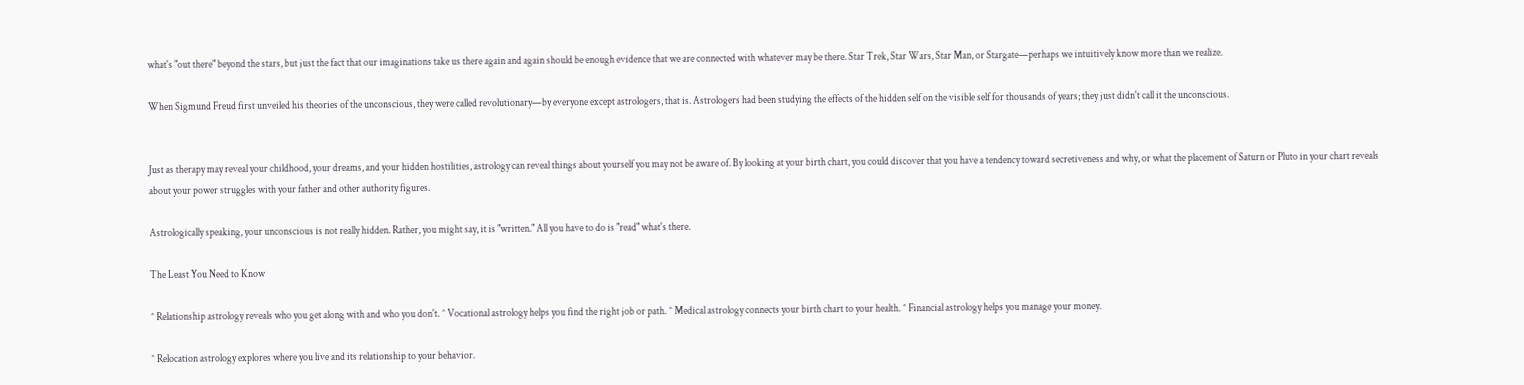what's "out there" beyond the stars, but just the fact that our imaginations take us there again and again should be enough evidence that we are connected with whatever may be there. Star Trek, Star Wars, Star Man, or Stargate—perhaps we intuitively know more than we realize.

When Sigmund Freud first unveiled his theories of the unconscious, they were called revolutionary—by everyone except astrologers, that is. Astrologers had been studying the effects of the hidden self on the visible self for thousands of years; they just didn't call it the unconscious.


Just as therapy may reveal your childhood, your dreams, and your hidden hostilities, astrology can reveal things about yourself you may not be aware of. By looking at your birth chart, you could discover that you have a tendency toward secretiveness and why, or what the placement of Saturn or Pluto in your chart reveals about your power struggles with your father and other authority figures.

Astrologically speaking, your unconscious is not really hidden. Rather, you might say, it is "written." All you have to do is "read" what's there.

The Least You Need to Know

^ Relationship astrology reveals who you get along with and who you don't. ^ Vocational astrology helps you find the right job or path. ^ Medical astrology connects your birth chart to your health. ^ Financial astrology helps you manage your money.

^ Relocation astrology explores where you live and its relationship to your behavior.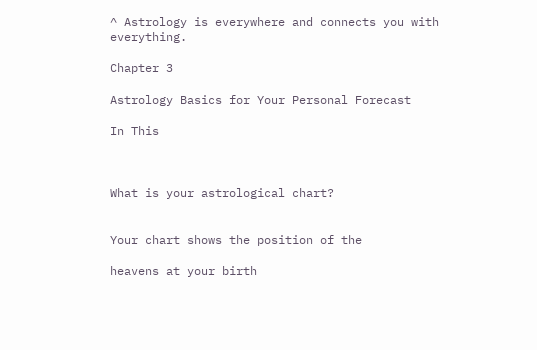^ Astrology is everywhere and connects you with everything.

Chapter 3

Astrology Basics for Your Personal Forecast

In This



What is your astrological chart?


Your chart shows the position of the

heavens at your birth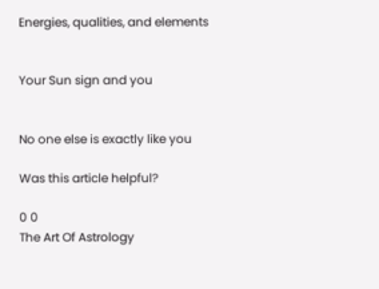Energies, qualities, and elements


Your Sun sign and you


No one else is exactly like you

Was this article helpful?

0 0
The Art Of Astrology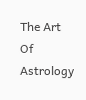The Art Of Astrology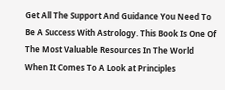Get All The Support And Guidance You Need To Be A Success With Astrology. This Book Is One Of The Most Valuable Resources In The World When It Comes To A Look at Principles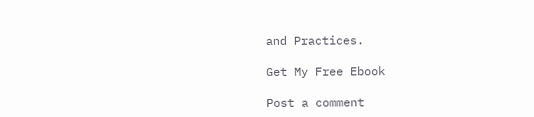and Practices.

Get My Free Ebook

Post a comment